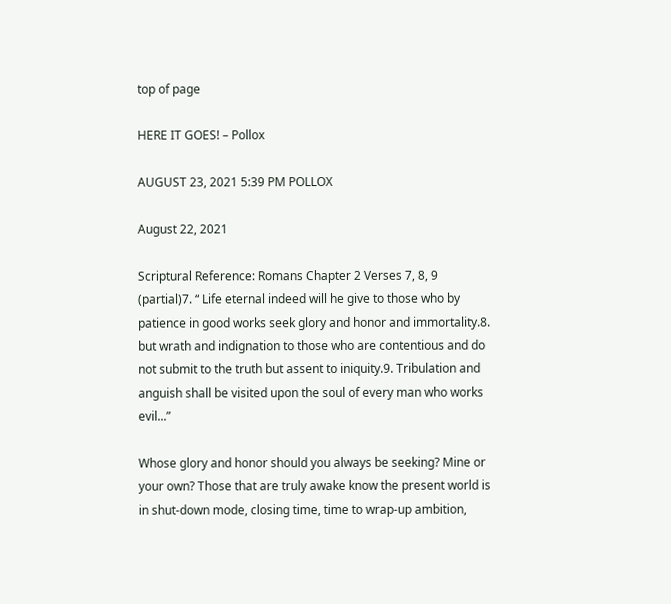top of page

HERE IT GOES! – Pollox

AUGUST 23, 2021 5:39 PM POLLOX

August 22, 2021

Scriptural Reference: Romans Chapter 2 Verses 7, 8, 9 (partial)7. “ Life eternal indeed will he give to those who by patience in good works seek glory and honor and immortality.8. but wrath and indignation to those who are contentious and do not submit to the truth but assent to iniquity.9. Tribulation and anguish shall be visited upon the soul of every man who works evil...”

Whose glory and honor should you always be seeking? Mine or your own? Those that are truly awake know the present world is in shut-down mode, closing time, time to wrap-up ambition,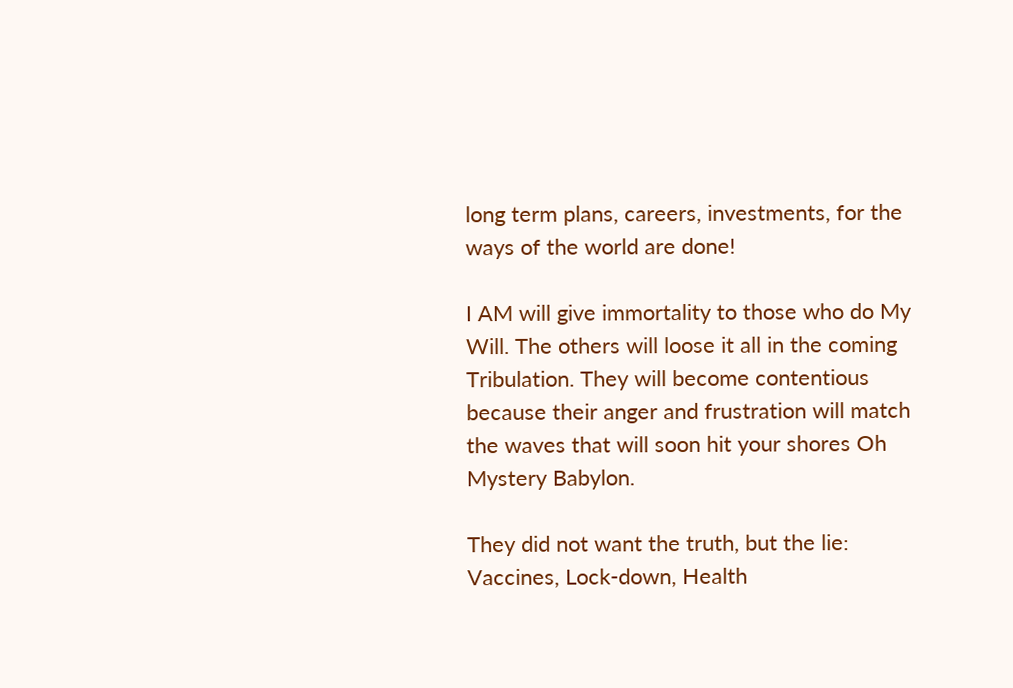long term plans, careers, investments, for the ways of the world are done!

I AM will give immortality to those who do My Will. The others will loose it all in the coming Tribulation. They will become contentious because their anger and frustration will match the waves that will soon hit your shores Oh Mystery Babylon.

They did not want the truth, but the lie: Vaccines, Lock-down, Health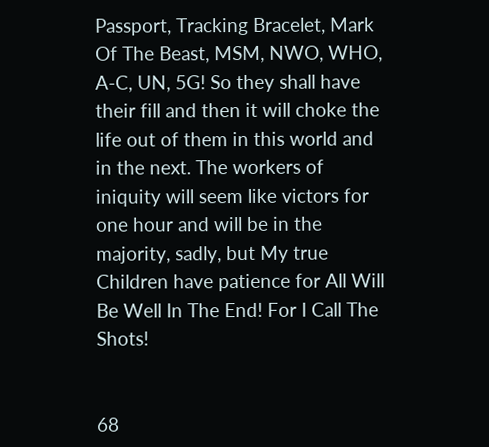Passport, Tracking Bracelet, Mark Of The Beast, MSM, NWO, WHO, A-C, UN, 5G! So they shall have their fill and then it will choke the life out of them in this world and in the next. The workers of iniquity will seem like victors for one hour and will be in the majority, sadly, but My true Children have patience for All Will Be Well In The End! For I Call The Shots!


68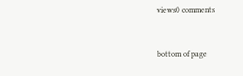views0 comments


bottom of page